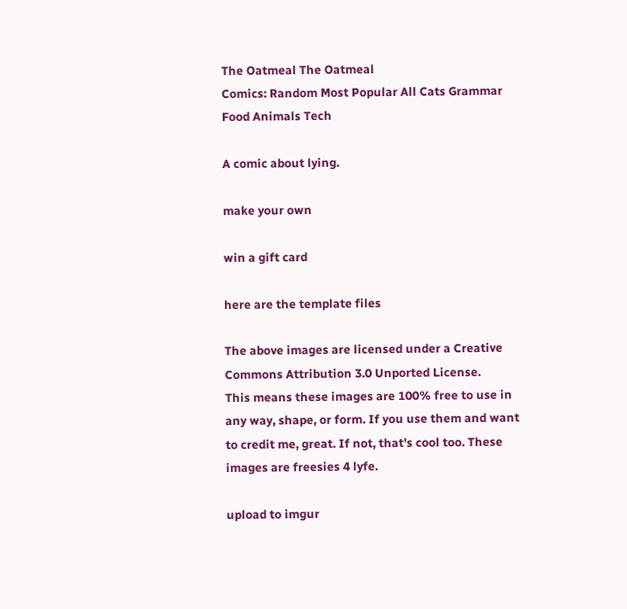The Oatmeal The Oatmeal
Comics: Random Most Popular All Cats Grammar Food Animals Tech

A comic about lying.

make your own

win a gift card

here are the template files

The above images are licensed under a Creative Commons Attribution 3.0 Unported License.
This means these images are 100% free to use in any way, shape, or form. If you use them and want to credit me, great. If not, that's cool too. These images are freesies 4 lyfe.

upload to imgur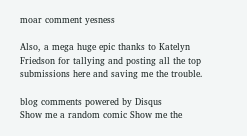moar comment yesness

Also, a mega huge epic thanks to Katelyn Friedson for tallying and posting all the top submissions here and saving me the trouble.

blog comments powered by Disqus
Show me a random comic Show me the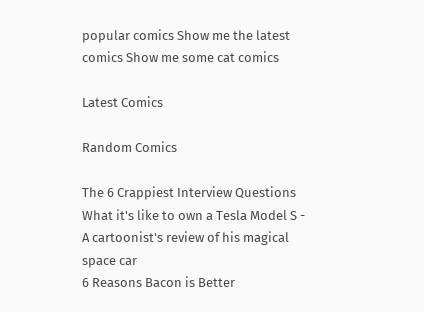popular comics Show me the latest comics Show me some cat comics

Latest Comics

Random Comics

The 6 Crappiest Interview Questions What it's like to own a Tesla Model S - A cartoonist's review of his magical space car
6 Reasons Bacon is Better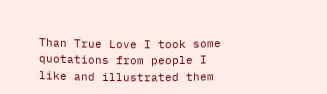Than True Love I took some quotations from people I like and illustrated them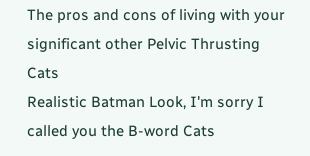The pros and cons of living with your significant other Pelvic Thrusting Cats
Realistic Batman Look, I'm sorry I called you the B-word Cats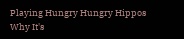Playing Hungry Hungry Hippos Why It's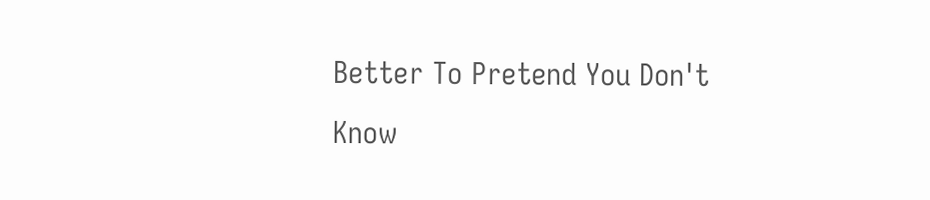Better To Pretend You Don't Know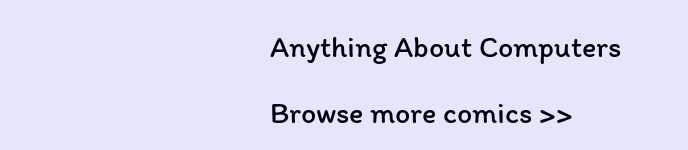Anything About Computers

Browse more comics >>